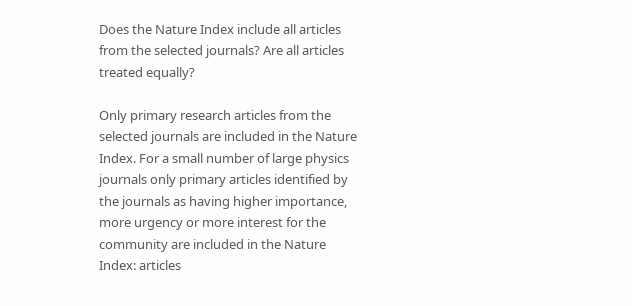Does the Nature Index include all articles from the selected journals? Are all articles treated equally?

Only primary research articles from the selected journals are included in the Nature Index. For a small number of large physics journals only primary articles identified by the journals as having higher importance, more urgency or more interest for the community are included in the Nature Index: articles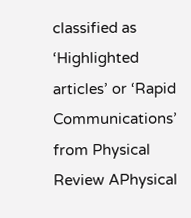classified as ‘Highlighted articles’ or ‘Rapid Communications’ from Physical Review APhysical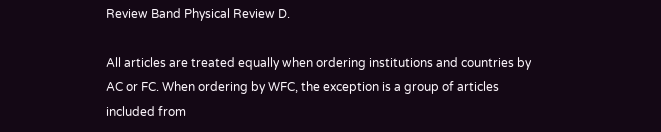Review Band Physical Review D.

All articles are treated equally when ordering institutions and countries by AC or FC. When ordering by WFC, the exception is a group of articles included from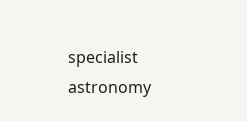specialist astronomy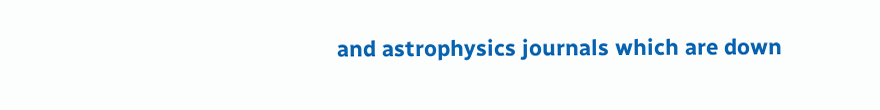and astrophysics journals which are down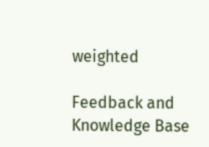weighted

Feedback and Knowledge Base